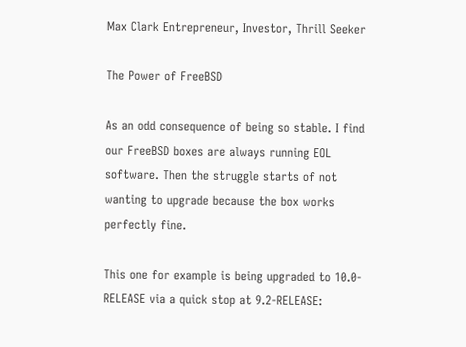Max Clark Entrepreneur, Investor, Thrill Seeker

The Power of FreeBSD

As an odd consequence of being so stable. I find our FreeBSD boxes are always running EOL software. Then the struggle starts of not wanting to upgrade because the box works perfectly fine.

This one for example is being upgraded to 10.0-RELEASE via a quick stop at 9.2-RELEASE: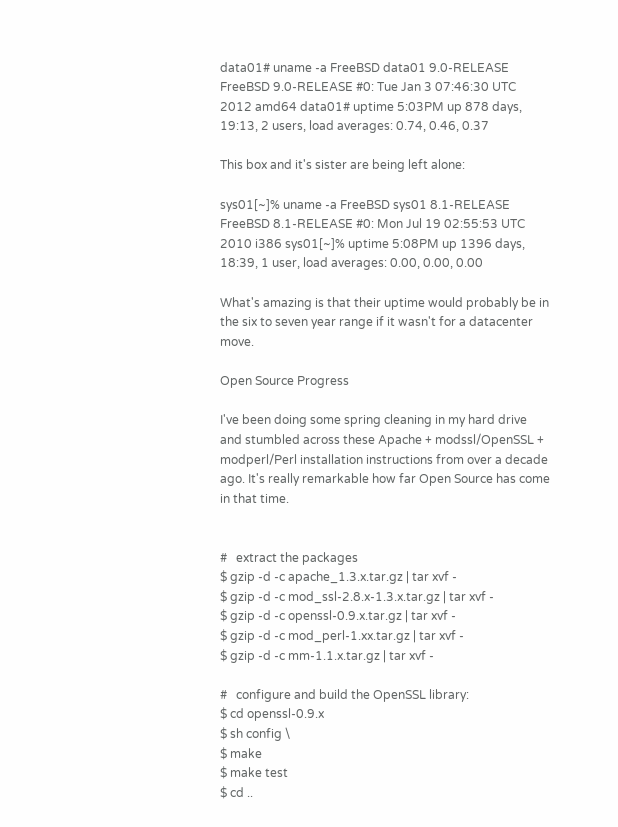data01# uname -a FreeBSD data01 9.0-RELEASE FreeBSD 9.0-RELEASE #0: Tue Jan 3 07:46:30 UTC 2012 amd64 data01# uptime 5:03PM up 878 days, 19:13, 2 users, load averages: 0.74, 0.46, 0.37

This box and it's sister are being left alone:

sys01[~]% uname -a FreeBSD sys01 8.1-RELEASE FreeBSD 8.1-RELEASE #0: Mon Jul 19 02:55:53 UTC 2010 i386 sys01[~]% uptime 5:08PM up 1396 days, 18:39, 1 user, load averages: 0.00, 0.00, 0.00

What's amazing is that their uptime would probably be in the six to seven year range if it wasn't for a datacenter move.

Open Source Progress

I've been doing some spring cleaning in my hard drive and stumbled across these Apache + modssl/OpenSSL + modperl/Perl installation instructions from over a decade ago. It's really remarkable how far Open Source has come in that time.


#   extract the packages
$ gzip -d -c apache_1.3.x.tar.gz | tar xvf -
$ gzip -d -c mod_ssl-2.8.x-1.3.x.tar.gz | tar xvf -
$ gzip -d -c openssl-0.9.x.tar.gz | tar xvf -
$ gzip -d -c mod_perl-1.xx.tar.gz | tar xvf -
$ gzip -d -c mm-1.1.x.tar.gz | tar xvf -

#   configure and build the OpenSSL library:
$ cd openssl-0.9.x
$ sh config \
$ make
$ make test
$ cd ..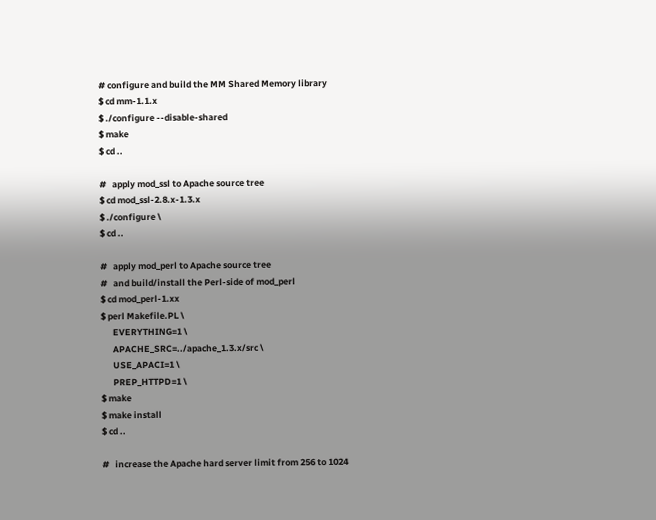# configure and build the MM Shared Memory library
$ cd mm-1.1.x
$ ./configure --disable-shared
$ make
$ cd ..

#   apply mod_ssl to Apache source tree
$ cd mod_ssl-2.8.x-1.3.x
$ ./configure \
$ cd ..

#   apply mod_perl to Apache source tree
#   and build/install the Perl-side of mod_perl
$ cd mod_perl-1.xx
$ perl Makefile.PL \
      EVERYTHING=1 \
      APACHE_SRC=../apache_1.3.x/src \
      USE_APACI=1 \
      PREP_HTTPD=1 \
$ make
$ make install
$ cd ..

#   increase the Apache hard server limit from 256 to 1024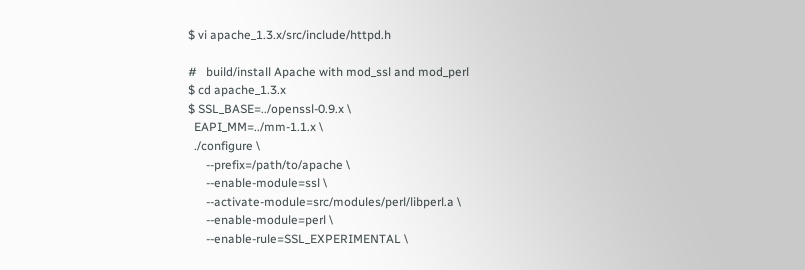$ vi apache_1.3.x/src/include/httpd.h

#   build/install Apache with mod_ssl and mod_perl
$ cd apache_1.3.x
$ SSL_BASE=../openssl-0.9.x \
  EAPI_MM=../mm-1.1.x \
  ./configure \
      --prefix=/path/to/apache \
      --enable-module=ssl \
      --activate-module=src/modules/perl/libperl.a \
      --enable-module=perl \
      --enable-rule=SSL_EXPERIMENTAL \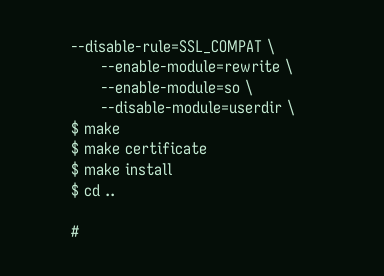--disable-rule=SSL_COMPAT \
      --enable-module=rewrite \
      --enable-module=so \
      --disable-module=userdir \
$ make
$ make certificate
$ make install
$ cd ..

#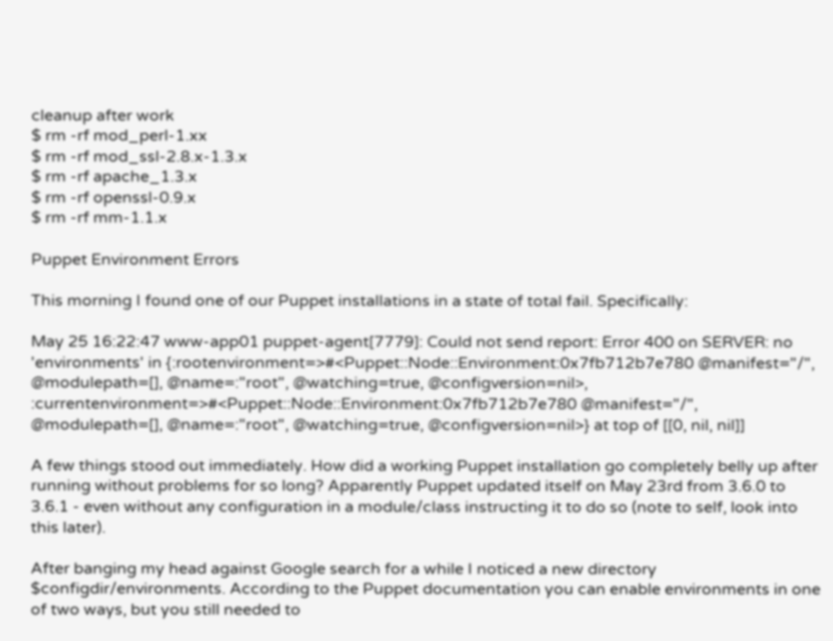cleanup after work
$ rm -rf mod_perl-1.xx
$ rm -rf mod_ssl-2.8.x-1.3.x
$ rm -rf apache_1.3.x
$ rm -rf openssl-0.9.x
$ rm -rf mm-1.1.x

Puppet Environment Errors

This morning I found one of our Puppet installations in a state of total fail. Specifically:

May 25 16:22:47 www-app01 puppet-agent[7779]: Could not send report: Error 400 on SERVER: no 'environments' in {:rootenvironment=>#<Puppet::Node::Environment:0x7fb712b7e780 @manifest="/", @modulepath=[], @name=:"root", @watching=true, @configversion=nil>, :currentenvironment=>#<Puppet::Node::Environment:0x7fb712b7e780 @manifest="/", @modulepath=[], @name=:"root", @watching=true, @configversion=nil>} at top of [[0, nil, nil]]

A few things stood out immediately. How did a working Puppet installation go completely belly up after running without problems for so long? Apparently Puppet updated itself on May 23rd from 3.6.0 to 3.6.1 - even without any configuration in a module/class instructing it to do so (note to self, look into this later).

After banging my head against Google search for a while I noticed a new directory $configdir/environments. According to the Puppet documentation you can enable environments in one of two ways, but you still needed to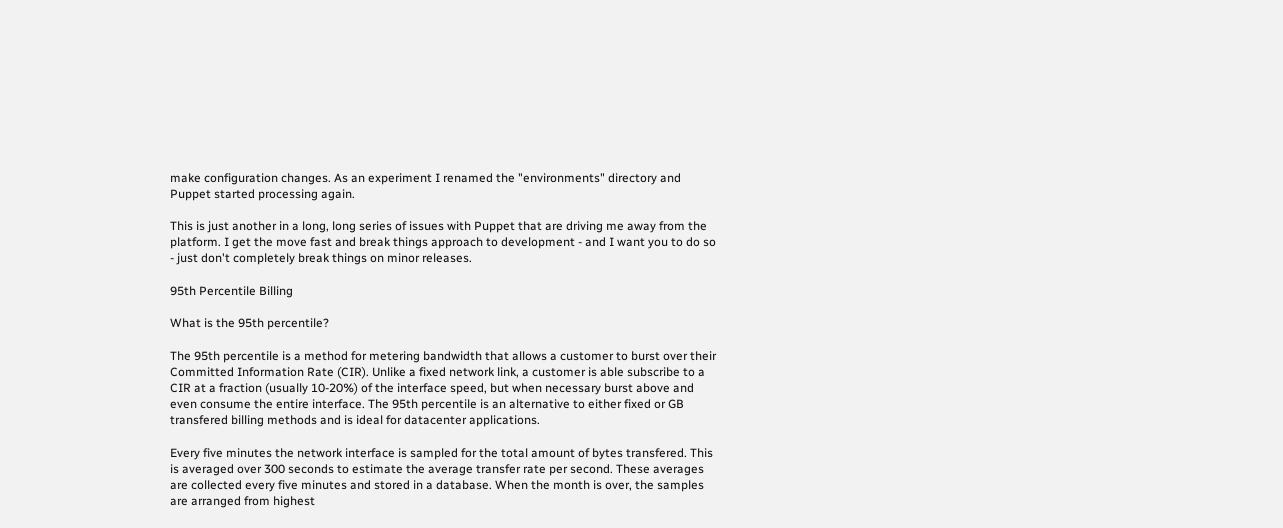make configuration changes. As an experiment I renamed the "environments" directory and Puppet started processing again.

This is just another in a long, long series of issues with Puppet that are driving me away from the platform. I get the move fast and break things approach to development - and I want you to do so - just don't completely break things on minor releases.

95th Percentile Billing

What is the 95th percentile?

The 95th percentile is a method for metering bandwidth that allows a customer to burst over their Committed Information Rate (CIR). Unlike a fixed network link, a customer is able subscribe to a CIR at a fraction (usually 10-20%) of the interface speed, but when necessary burst above and even consume the entire interface. The 95th percentile is an alternative to either fixed or GB transfered billing methods and is ideal for datacenter applications.

Every five minutes the network interface is sampled for the total amount of bytes transfered. This is averaged over 300 seconds to estimate the average transfer rate per second. These averages are collected every five minutes and stored in a database. When the month is over, the samples are arranged from highest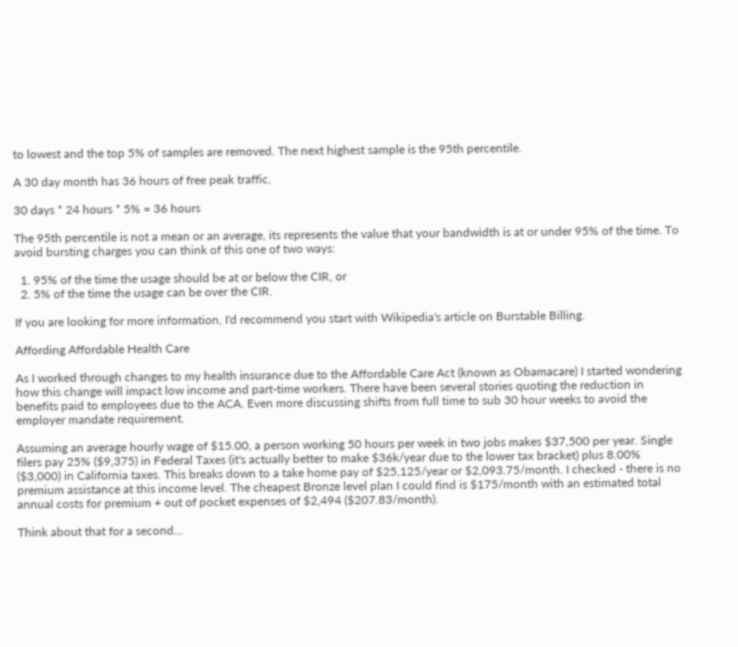to lowest and the top 5% of samples are removed. The next highest sample is the 95th percentile.

A 30 day month has 36 hours of free peak traffic.

30 days * 24 hours * 5% = 36 hours

The 95th percentile is not a mean or an average, its represents the value that your bandwidth is at or under 95% of the time. To avoid bursting charges you can think of this one of two ways:

  1. 95% of the time the usage should be at or below the CIR, or
  2. 5% of the time the usage can be over the CIR.

If you are looking for more information, I'd recommend you start with Wikipedia's article on Burstable Billing.

Affording Affordable Health Care

As I worked through changes to my health insurance due to the Affordable Care Act (known as Obamacare) I started wondering how this change will impact low income and part-time workers. There have been several stories quoting the reduction in benefits paid to employees due to the ACA. Even more discussing shifts from full time to sub 30 hour weeks to avoid the employer mandate requirement.

Assuming an average hourly wage of $15.00, a person working 50 hours per week in two jobs makes $37,500 per year. Single filers pay 25% ($9,375) in Federal Taxes (it's actually better to make $36k/year due to the lower tax bracket) plus 8.00% ($3,000) in California taxes. This breaks down to a take home pay of $25,125/year or $2,093.75/month. I checked - there is no premium assistance at this income level. The cheapest Bronze level plan I could find is $175/month with an estimated total annual costs for premium + out of pocket expenses of $2,494 ($207.83/month).

Think about that for a second...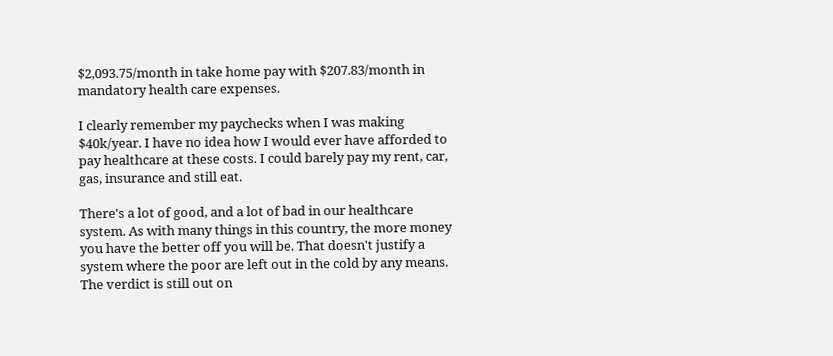$2,093.75/month in take home pay with $207.83/month in mandatory health care expenses.

I clearly remember my paychecks when I was making $40k/year. I have no idea how I would ever have afforded to pay healthcare at these costs. I could barely pay my rent, car, gas, insurance and still eat.

There's a lot of good, and a lot of bad in our healthcare system. As with many things in this country, the more money you have the better off you will be. That doesn't justify a system where the poor are left out in the cold by any means. The verdict is still out on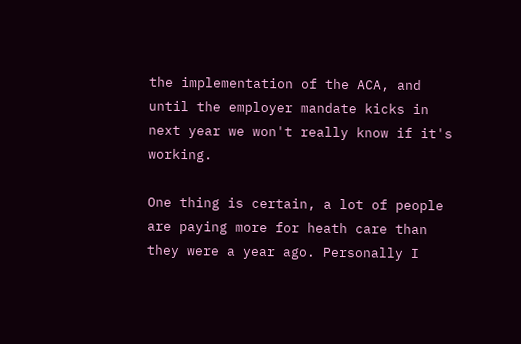the implementation of the ACA, and until the employer mandate kicks in next year we won't really know if it's working.

One thing is certain, a lot of people are paying more for heath care than they were a year ago. Personally I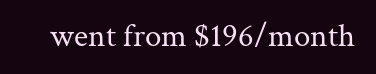went from $196/month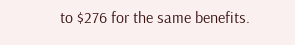to $276 for the same benefits.